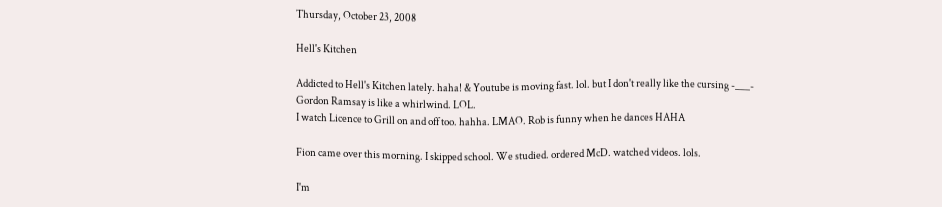Thursday, October 23, 2008

Hell's Kitchen

Addicted to Hell's Kitchen lately. haha! & Youtube is moving fast. lol. but I don't really like the cursing -___-
Gordon Ramsay is like a whirlwind. LOL.
I watch Licence to Grill on and off too. hahha. LMAO. Rob is funny when he dances HAHA

Fion came over this morning. I skipped school. We studied. ordered McD. watched videos. lols.

I'm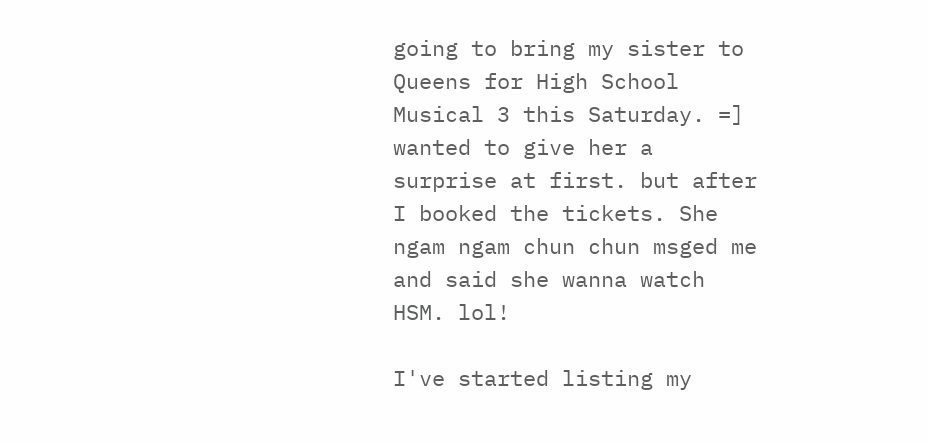going to bring my sister to Queens for High School Musical 3 this Saturday. =]
wanted to give her a surprise at first. but after I booked the tickets. She ngam ngam chun chun msged me and said she wanna watch HSM. lol!

I've started listing my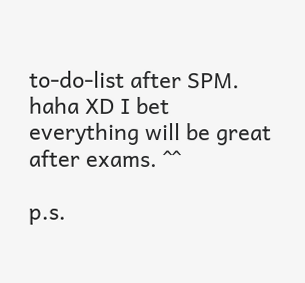to-do-list after SPM. haha XD I bet everything will be great after exams. ^^

p.s.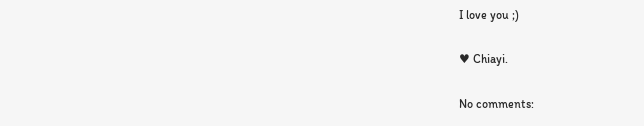I love you ;)

♥ Chiayi.

No comments: